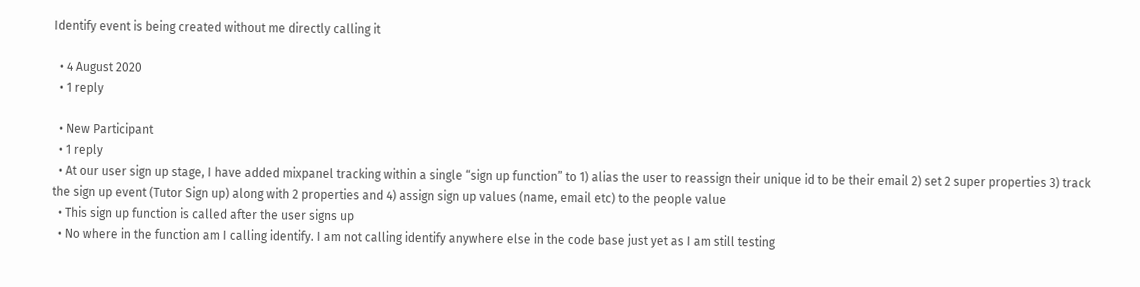Identify event is being created without me directly calling it

  • 4 August 2020
  • 1 reply

  • New Participant
  • 1 reply
  • At our user sign up stage, I have added mixpanel tracking within a single “sign up function” to 1) alias the user to reassign their unique id to be their email 2) set 2 super properties 3) track the sign up event (Tutor Sign up) along with 2 properties and 4) assign sign up values (name, email etc) to the people value
  • This sign up function is called after the user signs up
  • No where in the function am I calling identify. I am not calling identify anywhere else in the code base just yet as I am still testing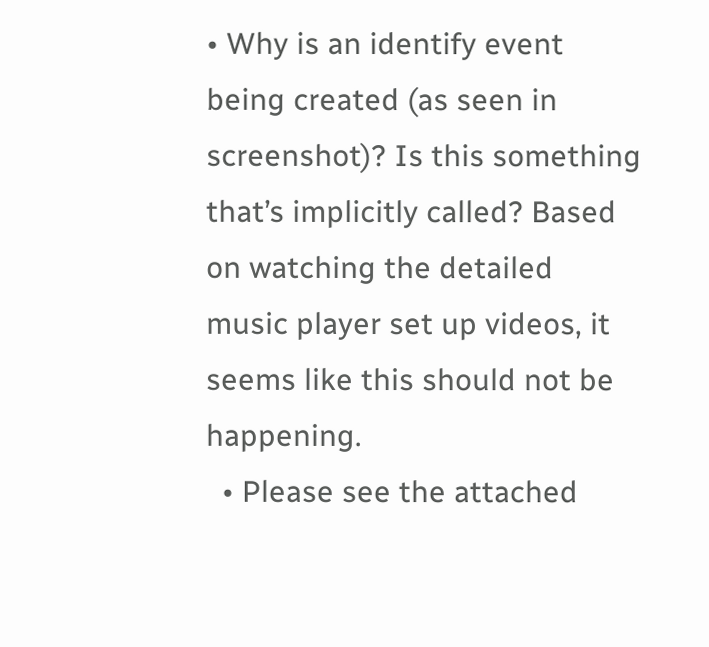• Why is an identify event being created (as seen in screenshot)? Is this something that’s implicitly called? Based on watching the detailed music player set up videos, it seems like this should not be happening.
  • Please see the attached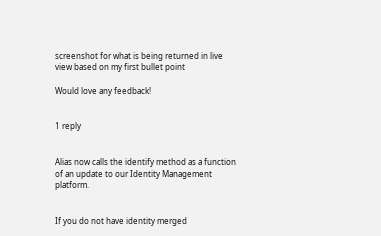screenshot for what is being returned in live view based on my first bullet point

Would love any feedback!


1 reply


Alias now calls the identify method as a function of an update to our Identity Management platform.


If you do not have identity merged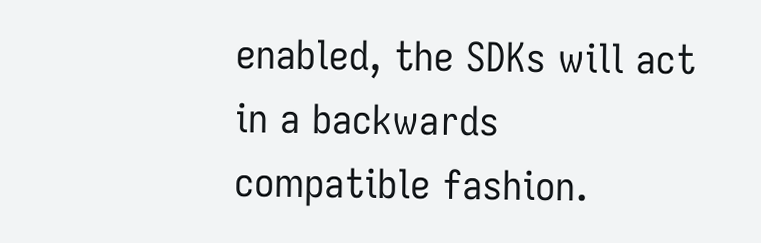enabled, the SDKs will act in a backwards compatible fashion.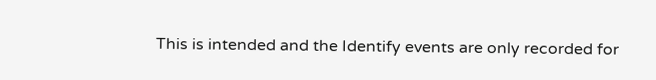This is intended and the Identify events are only recorded for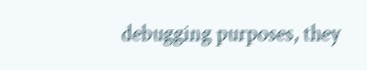debugging purposes, they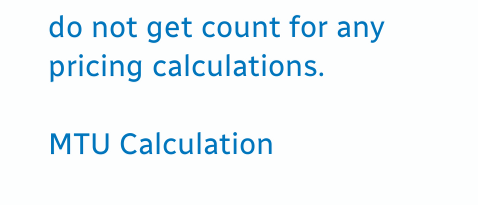do not get count for any pricing calculations.

MTU Calculation